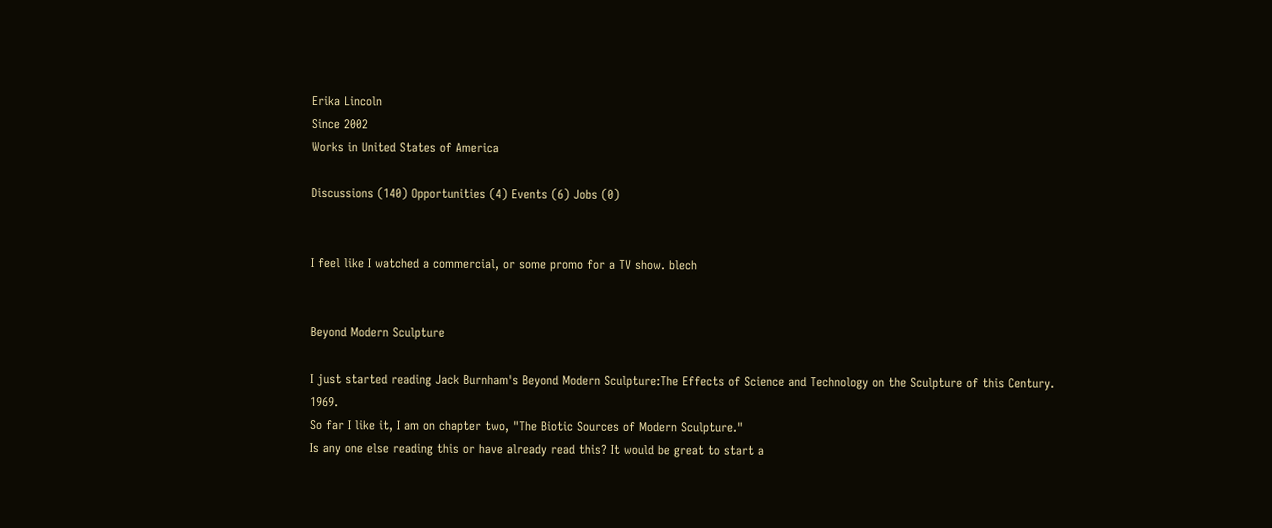Erika Lincoln
Since 2002
Works in United States of America

Discussions (140) Opportunities (4) Events (6) Jobs (0)


I feel like I watched a commercial, or some promo for a TV show. blech


Beyond Modern Sculpture

I just started reading Jack Burnham's Beyond Modern Sculpture:The Effects of Science and Technology on the Sculpture of this Century. 1969.
So far I like it, I am on chapter two, "The Biotic Sources of Modern Sculpture."
Is any one else reading this or have already read this? It would be great to start a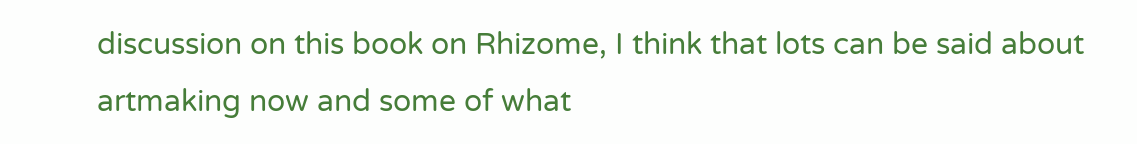discussion on this book on Rhizome, I think that lots can be said about artmaking now and some of what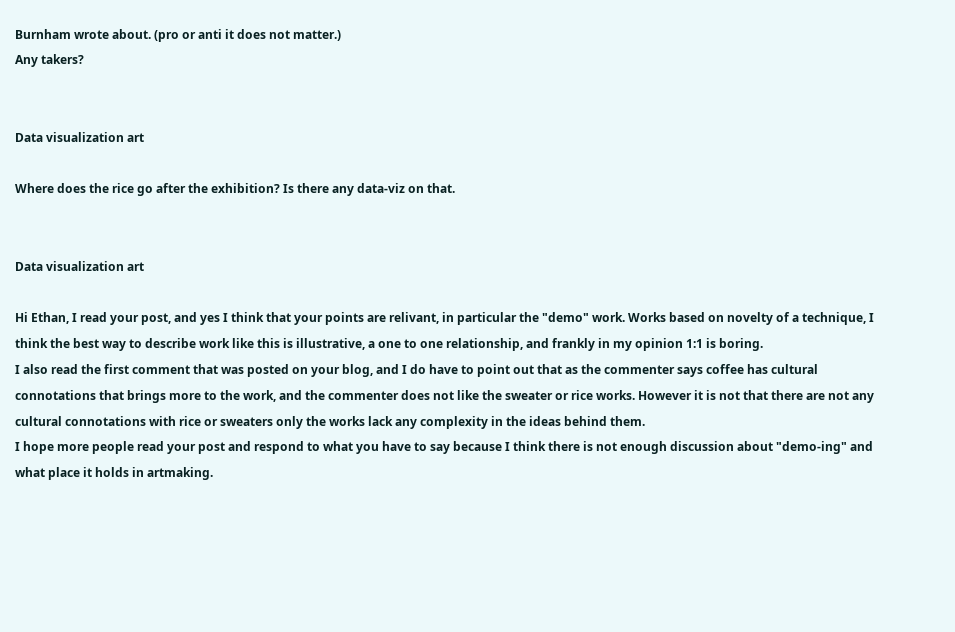Burnham wrote about. (pro or anti it does not matter.)
Any takers?


Data visualization art

Where does the rice go after the exhibition? Is there any data-viz on that.


Data visualization art

Hi Ethan, I read your post, and yes I think that your points are relivant, in particular the "demo" work. Works based on novelty of a technique, I think the best way to describe work like this is illustrative, a one to one relationship, and frankly in my opinion 1:1 is boring.
I also read the first comment that was posted on your blog, and I do have to point out that as the commenter says coffee has cultural connotations that brings more to the work, and the commenter does not like the sweater or rice works. However it is not that there are not any cultural connotations with rice or sweaters only the works lack any complexity in the ideas behind them.
I hope more people read your post and respond to what you have to say because I think there is not enough discussion about "demo-ing" and what place it holds in artmaking.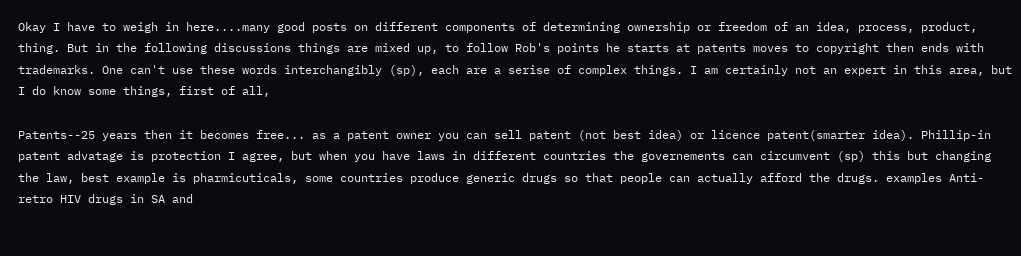Okay I have to weigh in here....many good posts on different components of determining ownership or freedom of an idea, process, product, thing. But in the following discussions things are mixed up, to follow Rob's points he starts at patents moves to copyright then ends with trademarks. One can't use these words interchangibly (sp), each are a serise of complex things. I am certainly not an expert in this area, but I do know some things, first of all,

Patents--25 years then it becomes free... as a patent owner you can sell patent (not best idea) or licence patent(smarter idea). Phillip-in patent advatage is protection I agree, but when you have laws in different countries the governements can circumvent (sp) this but changing the law, best example is pharmicuticals, some countries produce generic drugs so that people can actually afford the drugs. examples Anti-retro HIV drugs in SA and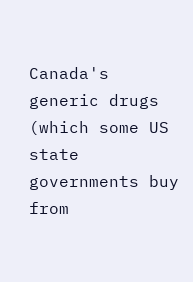Canada's generic drugs (which some US state governments buy from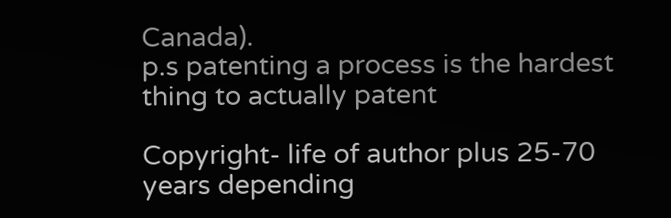Canada).
p.s patenting a process is the hardest thing to actually patent

Copyright- life of author plus 25-70 years depending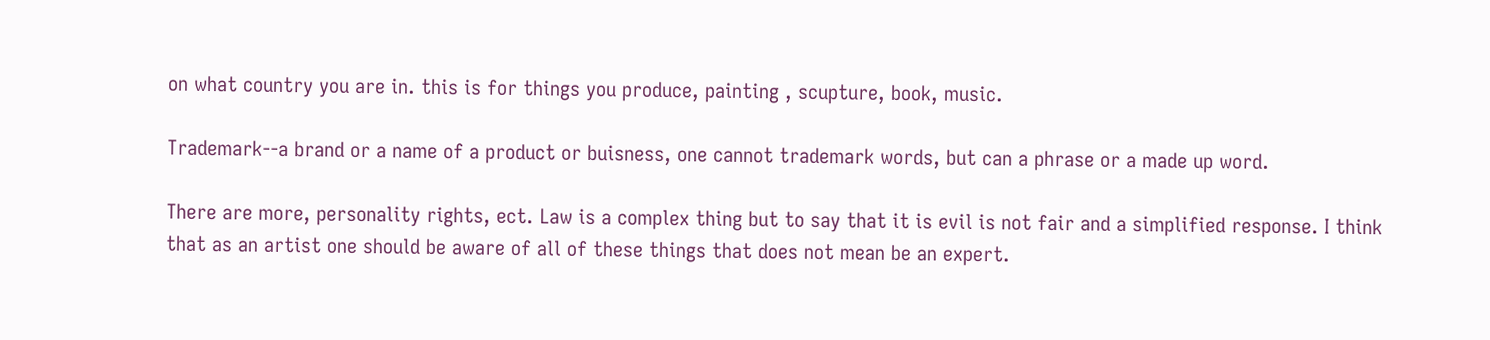on what country you are in. this is for things you produce, painting , scupture, book, music.

Trademark--a brand or a name of a product or buisness, one cannot trademark words, but can a phrase or a made up word.

There are more, personality rights, ect. Law is a complex thing but to say that it is evil is not fair and a simplified response. I think that as an artist one should be aware of all of these things that does not mean be an expert.